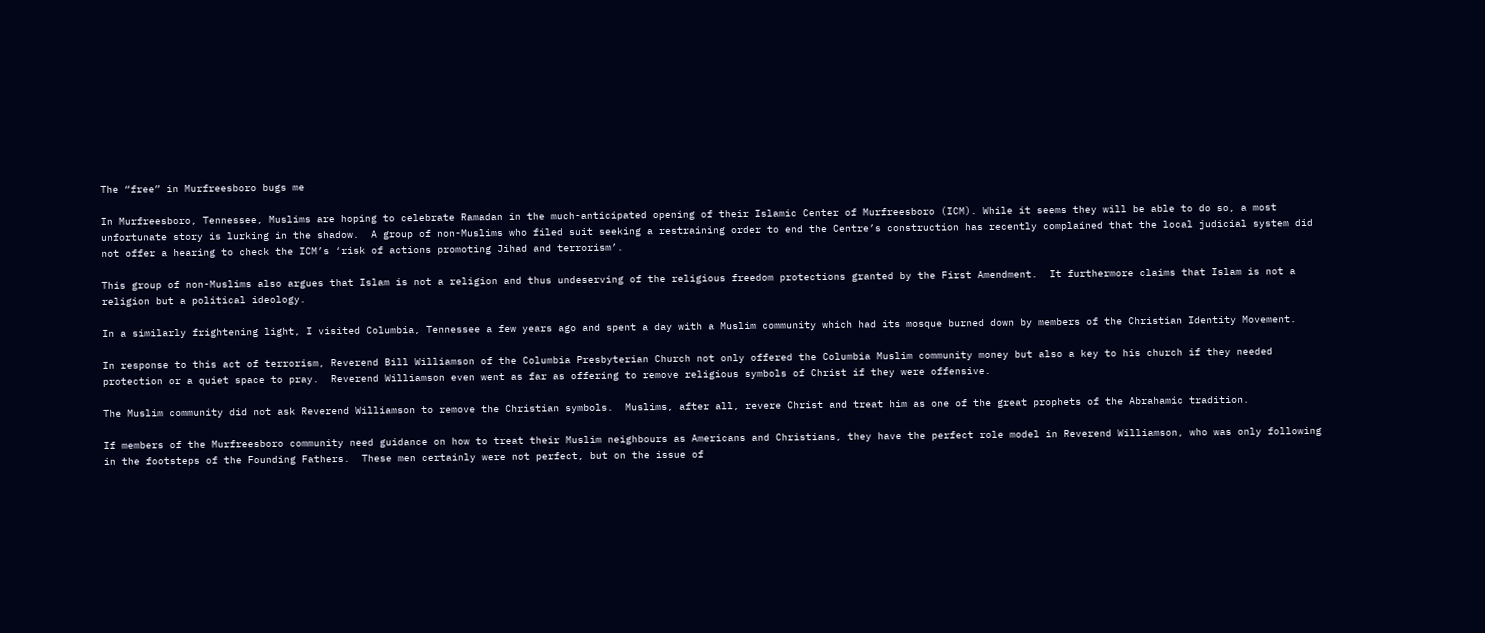The “free” in Murfreesboro bugs me

In Murfreesboro, Tennessee, Muslims are hoping to celebrate Ramadan in the much-anticipated opening of their Islamic Center of Murfreesboro (ICM). While it seems they will be able to do so, a most unfortunate story is lurking in the shadow.  A group of non-Muslims who filed suit seeking a restraining order to end the Centre’s construction has recently complained that the local judicial system did not offer a hearing to check the ICM’s ‘risk of actions promoting Jihad and terrorism’.

This group of non-Muslims also argues that Islam is not a religion and thus undeserving of the religious freedom protections granted by the First Amendment.  It furthermore claims that Islam is not a religion but a political ideology.

In a similarly frightening light, I visited Columbia, Tennessee a few years ago and spent a day with a Muslim community which had its mosque burned down by members of the Christian Identity Movement.

In response to this act of terrorism, Reverend Bill Williamson of the Columbia Presbyterian Church not only offered the Columbia Muslim community money but also a key to his church if they needed protection or a quiet space to pray.  Reverend Williamson even went as far as offering to remove religious symbols of Christ if they were offensive.

The Muslim community did not ask Reverend Williamson to remove the Christian symbols.  Muslims, after all, revere Christ and treat him as one of the great prophets of the Abrahamic tradition.

If members of the Murfreesboro community need guidance on how to treat their Muslim neighbours as Americans and Christians, they have the perfect role model in Reverend Williamson, who was only following in the footsteps of the Founding Fathers.  These men certainly were not perfect, but on the issue of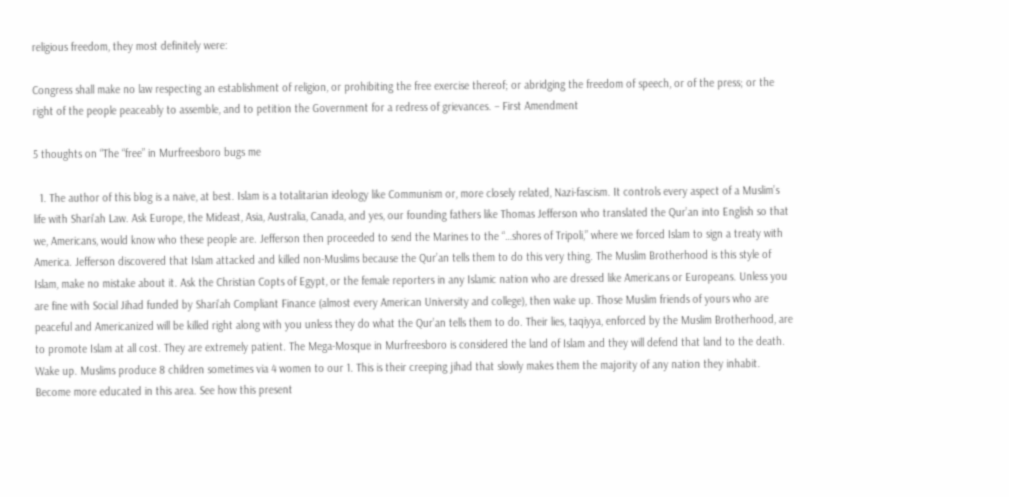religious freedom, they most definitely were:

Congress shall make no law respecting an establishment of religion, or prohibiting the free exercise thereof; or abridging the freedom of speech, or of the press; or the right of the people peaceably to assemble, and to petition the Government for a redress of grievances. – First Amendment

5 thoughts on “The “free” in Murfreesboro bugs me

  1. The author of this blog is a naive, at best. Islam is a totalitarian ideology like Communism or, more closely related, Nazi-fascism. It controls every aspect of a Muslim’s life with Shari’ah Law. Ask Europe, the Mideast, Asia, Australia, Canada, and yes, our founding fathers like Thomas Jefferson who translated the Qur’an into English so that we, Americans, would know who these people are. Jefferson then proceeded to send the Marines to the “…shores of Tripoli,” where we forced Islam to sign a treaty with America. Jefferson discovered that Islam attacked and killed non-Muslims because the Qur’an tells them to do this very thing. The Muslim Brotherhood is this style of Islam, make no mistake about it. Ask the Christian Copts of Egypt, or the female reporters in any Islamic nation who are dressed like Americans or Europeans. Unless you are fine with Social Jihad funded by Shari’ah Compliant Finance (almost every American University and college), then wake up. Those Muslim friends of yours who are peaceful and Americanized will be killed right along with you unless they do what the Qur’an tells them to do. Their lies, taqiyya, enforced by the Muslim Brotherhood, are to promote Islam at all cost. They are extremely patient. The Mega-Mosque in Murfreesboro is considered the land of Islam and they will defend that land to the death. Wake up. Muslims produce 8 children sometimes via 4 women to our 1. This is their creeping jihad that slowly makes them the majority of any nation they inhabit. Become more educated in this area. See how this present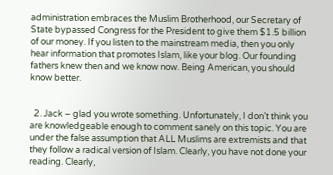administration embraces the Muslim Brotherhood, our Secretary of State bypassed Congress for the President to give them $1.5 billion of our money. If you listen to the mainstream media, then you only hear information that promotes Islam, like your blog. Our founding fathers knew then and we know now. Being American, you should know better.


  2. Jack – glad you wrote something. Unfortunately, I don’t think you are knowledgeable enough to comment sanely on this topic. You are under the false assumption that ALL Muslims are extremists and that they follow a radical version of Islam. Clearly, you have not done your reading. Clearly,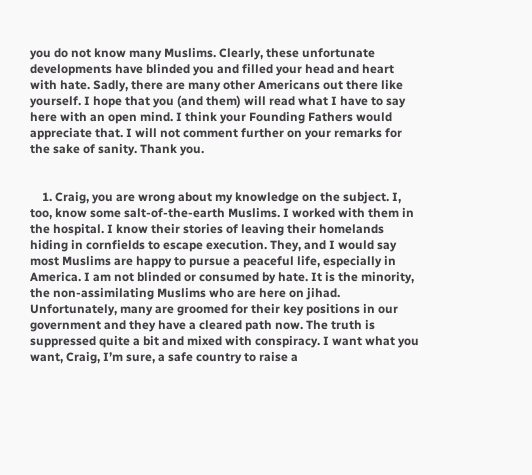you do not know many Muslims. Clearly, these unfortunate developments have blinded you and filled your head and heart with hate. Sadly, there are many other Americans out there like yourself. I hope that you (and them) will read what I have to say here with an open mind. I think your Founding Fathers would appreciate that. I will not comment further on your remarks for the sake of sanity. Thank you.


    1. Craig, you are wrong about my knowledge on the subject. I, too, know some salt-of-the-earth Muslims. I worked with them in the hospital. I know their stories of leaving their homelands hiding in cornfields to escape execution. They, and I would say most Muslims are happy to pursue a peaceful life, especially in America. I am not blinded or consumed by hate. It is the minority, the non-assimilating Muslims who are here on jihad. Unfortunately, many are groomed for their key positions in our government and they have a cleared path now. The truth is suppressed quite a bit and mixed with conspiracy. I want what you want, Craig, I’m sure, a safe country to raise a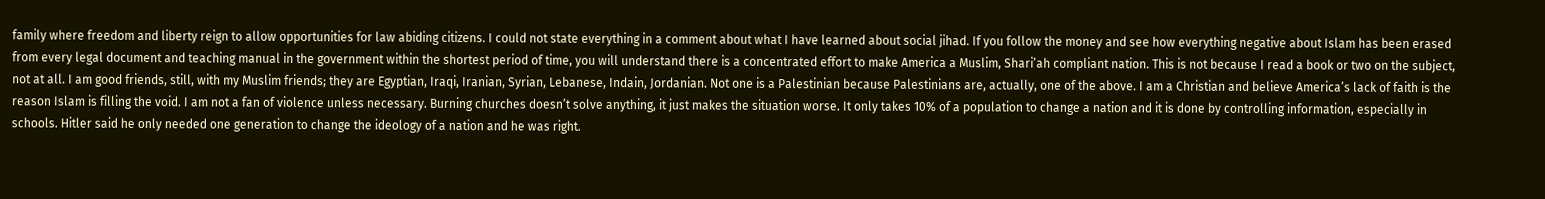family where freedom and liberty reign to allow opportunities for law abiding citizens. I could not state everything in a comment about what I have learned about social jihad. If you follow the money and see how everything negative about Islam has been erased from every legal document and teaching manual in the government within the shortest period of time, you will understand there is a concentrated effort to make America a Muslim, Shari’ah compliant nation. This is not because I read a book or two on the subject, not at all. I am good friends, still, with my Muslim friends; they are Egyptian, Iraqi, Iranian, Syrian, Lebanese, Indain, Jordanian. Not one is a Palestinian because Palestinians are, actually, one of the above. I am a Christian and believe America’s lack of faith is the reason Islam is filling the void. I am not a fan of violence unless necessary. Burning churches doesn’t solve anything, it just makes the situation worse. It only takes 10% of a population to change a nation and it is done by controlling information, especially in schools. Hitler said he only needed one generation to change the ideology of a nation and he was right.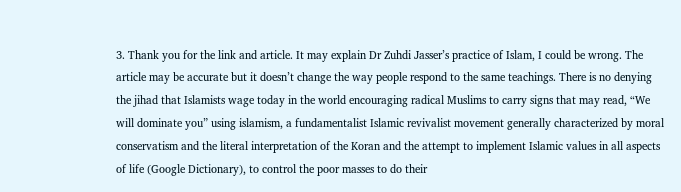3. Thank you for the link and article. It may explain Dr Zuhdi Jasser’s practice of Islam, I could be wrong. The article may be accurate but it doesn’t change the way people respond to the same teachings. There is no denying the jihad that Islamists wage today in the world encouraging radical Muslims to carry signs that may read, “We will dominate you” using islamism, a fundamentalist Islamic revivalist movement generally characterized by moral conservatism and the literal interpretation of the Koran and the attempt to implement Islamic values in all aspects of life (Google Dictionary), to control the poor masses to do their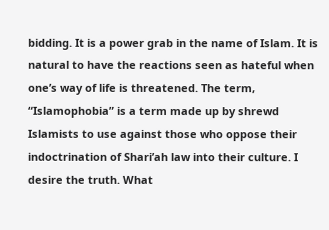bidding. It is a power grab in the name of Islam. It is natural to have the reactions seen as hateful when one’s way of life is threatened. The term, “Islamophobia” is a term made up by shrewd Islamists to use against those who oppose their indoctrination of Shari’ah law into their culture. I desire the truth. What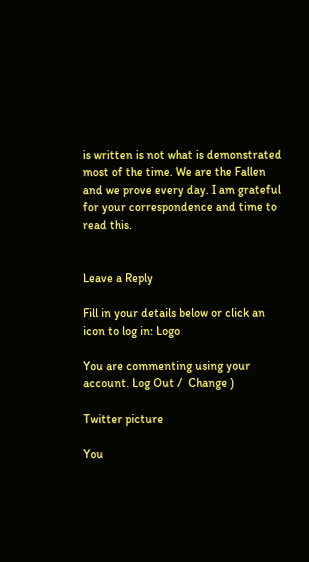is written is not what is demonstrated most of the time. We are the Fallen and we prove every day. I am grateful for your correspondence and time to read this.


Leave a Reply

Fill in your details below or click an icon to log in: Logo

You are commenting using your account. Log Out /  Change )

Twitter picture

You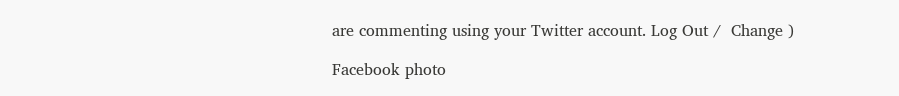are commenting using your Twitter account. Log Out /  Change )

Facebook photo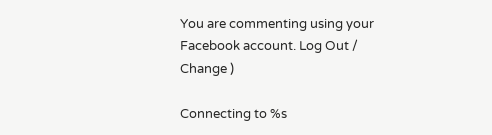You are commenting using your Facebook account. Log Out /  Change )

Connecting to %s